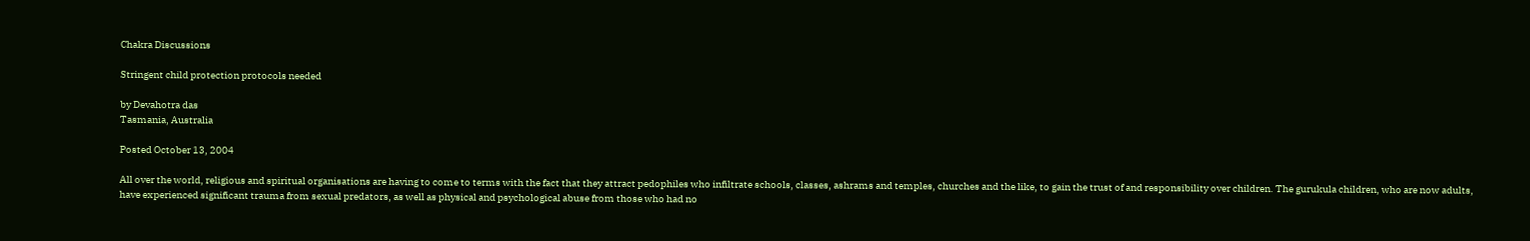Chakra Discussions

Stringent child protection protocols needed

by Devahotra das
Tasmania, Australia

Posted October 13, 2004

All over the world, religious and spiritual organisations are having to come to terms with the fact that they attract pedophiles who infiltrate schools, classes, ashrams and temples, churches and the like, to gain the trust of and responsibility over children. The gurukula children, who are now adults, have experienced significant trauma from sexual predators, as well as physical and psychological abuse from those who had no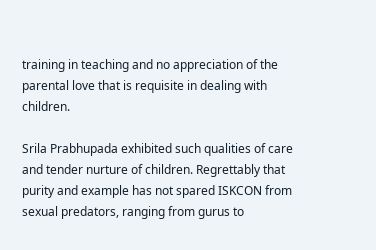training in teaching and no appreciation of the parental love that is requisite in dealing with children.

Srila Prabhupada exhibited such qualities of care and tender nurture of children. Regrettably that purity and example has not spared ISKCON from sexual predators, ranging from gurus to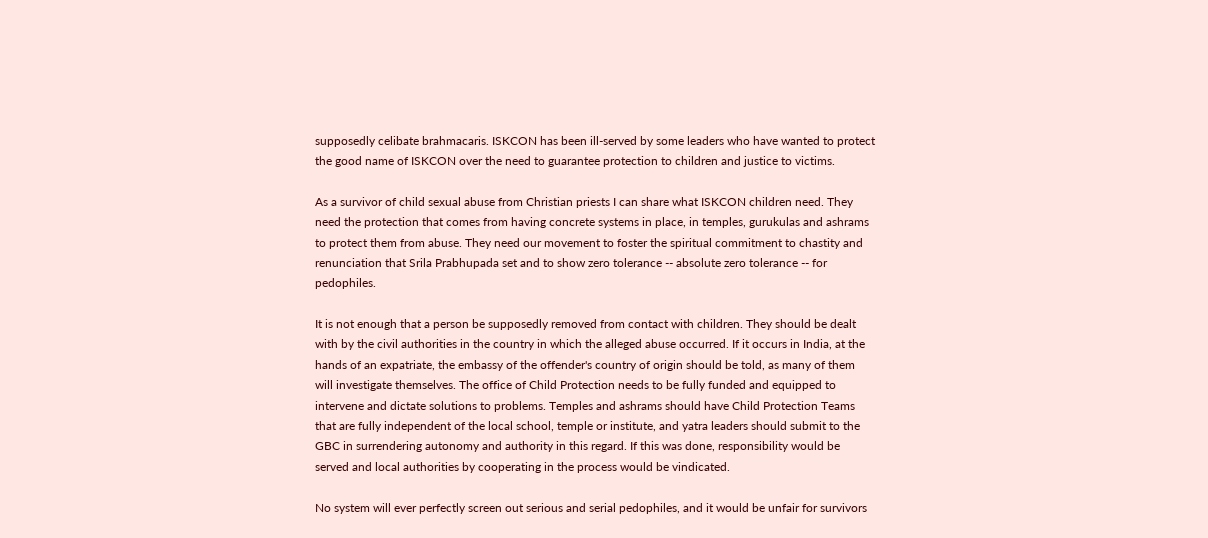supposedly celibate brahmacaris. ISKCON has been ill-served by some leaders who have wanted to protect the good name of ISKCON over the need to guarantee protection to children and justice to victims.

As a survivor of child sexual abuse from Christian priests I can share what ISKCON children need. They need the protection that comes from having concrete systems in place, in temples, gurukulas and ashrams to protect them from abuse. They need our movement to foster the spiritual commitment to chastity and renunciation that Srila Prabhupada set and to show zero tolerance -- absolute zero tolerance -- for pedophiles.

It is not enough that a person be supposedly removed from contact with children. They should be dealt with by the civil authorities in the country in which the alleged abuse occurred. If it occurs in India, at the hands of an expatriate, the embassy of the offender's country of origin should be told, as many of them will investigate themselves. The office of Child Protection needs to be fully funded and equipped to intervene and dictate solutions to problems. Temples and ashrams should have Child Protection Teams that are fully independent of the local school, temple or institute, and yatra leaders should submit to the GBC in surrendering autonomy and authority in this regard. If this was done, responsibility would be served and local authorities by cooperating in the process would be vindicated.

No system will ever perfectly screen out serious and serial pedophiles, and it would be unfair for survivors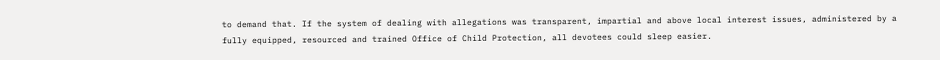to demand that. If the system of dealing with allegations was transparent, impartial and above local interest issues, administered by a fully equipped, resourced and trained Office of Child Protection, all devotees could sleep easier.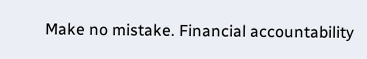Make no mistake. Financial accountability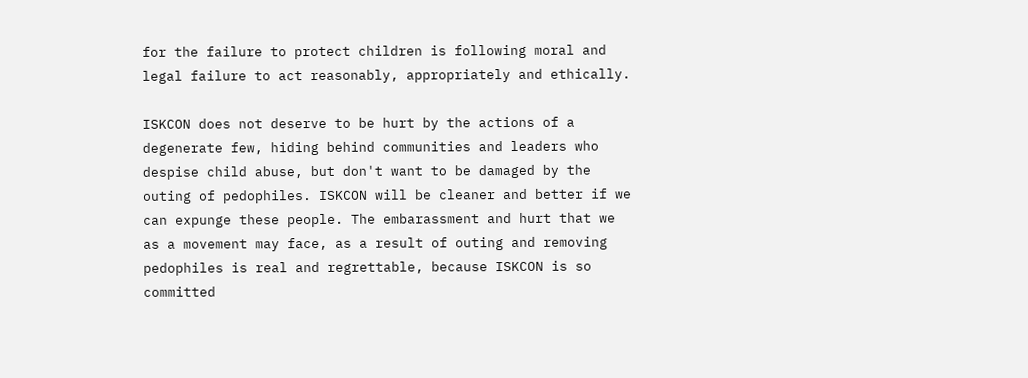for the failure to protect children is following moral and legal failure to act reasonably, appropriately and ethically.

ISKCON does not deserve to be hurt by the actions of a degenerate few, hiding behind communities and leaders who despise child abuse, but don't want to be damaged by the outing of pedophiles. ISKCON will be cleaner and better if we can expunge these people. The embarassment and hurt that we as a movement may face, as a result of outing and removing pedophiles is real and regrettable, because ISKCON is so committed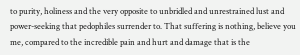to purity, holiness and the very opposite to unbridled and unrestrained lust and power-seeking that pedophiles surrender to. That suffering is nothing, believe you me, compared to the incredible pain and hurt and damage that is the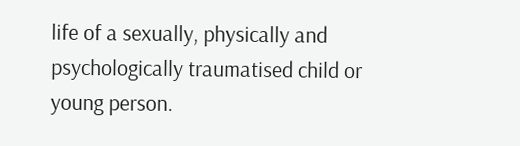life of a sexually, physically and psychologically traumatised child or young person.